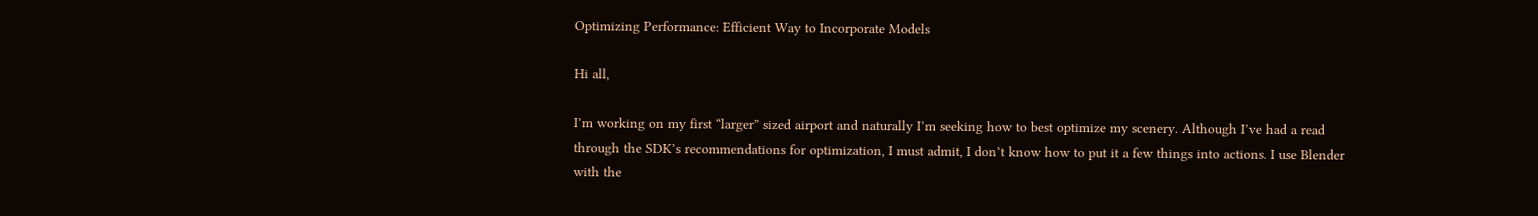Optimizing Performance: Efficient Way to Incorporate Models

Hi all,

I’m working on my first “larger” sized airport and naturally I’m seeking how to best optimize my scenery. Although I’ve had a read through the SDK’s recommendations for optimization, I must admit, I don’t know how to put it a few things into actions. I use Blender with the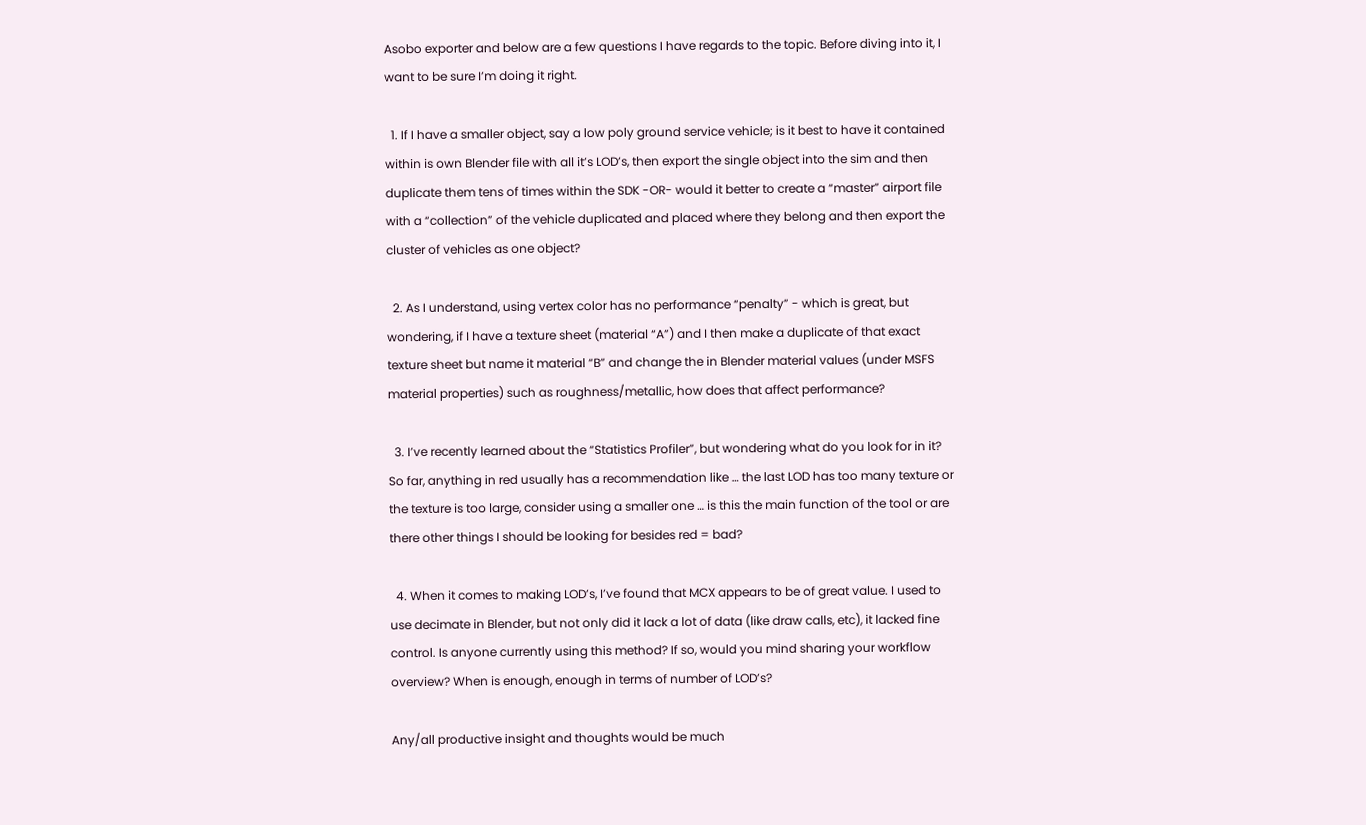Asobo exporter and below are a few questions I have regards to the topic. Before diving into it, I want to be sure I’m doing it right.

  1. If I have a smaller object, say a low poly ground service vehicle; is it best to have it contained within is own Blender file with all it’s LOD’s, then export the single object into the sim and then duplicate them tens of times within the SDK -OR- would it better to create a “master” airport file with a “collection” of the vehicle duplicated and placed where they belong and then export the cluster of vehicles as one object?

  2. As I understand, using vertex color has no performance “penalty” - which is great, but wondering, if I have a texture sheet (material “A”) and I then make a duplicate of that exact texture sheet but name it material “B” and change the in Blender material values (under MSFS material properties) such as roughness/metallic, how does that affect performance?

  3. I’ve recently learned about the “Statistics Profiler”, but wondering what do you look for in it? So far, anything in red usually has a recommendation like … the last LOD has too many texture or the texture is too large, consider using a smaller one … is this the main function of the tool or are there other things I should be looking for besides red = bad?

  4. When it comes to making LOD’s, I’ve found that MCX appears to be of great value. I used to use decimate in Blender, but not only did it lack a lot of data (like draw calls, etc), it lacked fine control. Is anyone currently using this method? If so, would you mind sharing your workflow overview? When is enough, enough in terms of number of LOD’s?

Any/all productive insight and thoughts would be much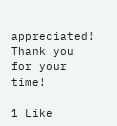appreciated! Thank you for your time!

1 Like